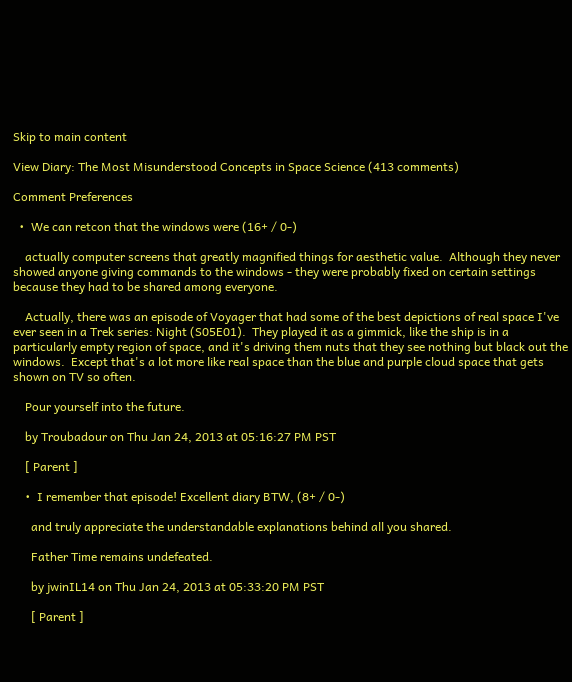Skip to main content

View Diary: The Most Misunderstood Concepts in Space Science (413 comments)

Comment Preferences

  •  We can retcon that the windows were (16+ / 0-)

    actually computer screens that greatly magnified things for aesthetic value.  Although they never showed anyone giving commands to the windows - they were probably fixed on certain settings because they had to be shared among everyone.

    Actually, there was an episode of Voyager that had some of the best depictions of real space I've ever seen in a Trek series: Night (S05E01).  They played it as a gimmick, like the ship is in a particularly empty region of space, and it's driving them nuts that they see nothing but black out the windows.  Except that's a lot more like real space than the blue and purple cloud space that gets shown on TV so often.

    Pour yourself into the future.

    by Troubadour on Thu Jan 24, 2013 at 05:16:27 PM PST

    [ Parent ]

    •  I remember that episode! Excellent diary BTW, (8+ / 0-)

      and truly appreciate the understandable explanations behind all you shared.

      Father Time remains undefeated.

      by jwinIL14 on Thu Jan 24, 2013 at 05:33:20 PM PST

      [ Parent ]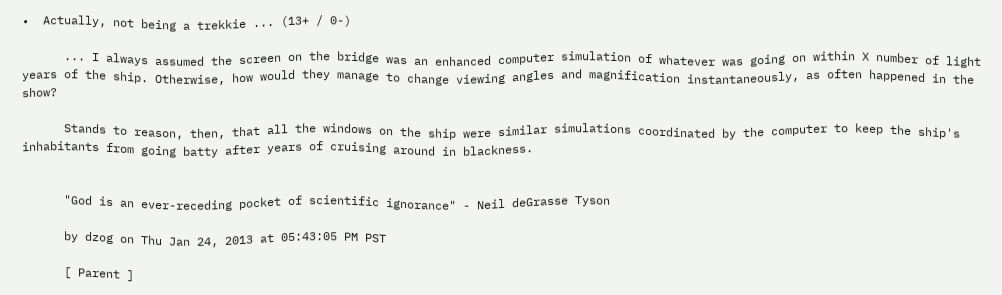•  Actually, not being a trekkie ... (13+ / 0-)

      ... I always assumed the screen on the bridge was an enhanced computer simulation of whatever was going on within X number of light years of the ship. Otherwise, how would they manage to change viewing angles and magnification instantaneously, as often happened in the show?

      Stands to reason, then, that all the windows on the ship were similar simulations coordinated by the computer to keep the ship's inhabitants from going batty after years of cruising around in blackness.


      "God is an ever-receding pocket of scientific ignorance" - Neil deGrasse Tyson

      by dzog on Thu Jan 24, 2013 at 05:43:05 PM PST

      [ Parent ]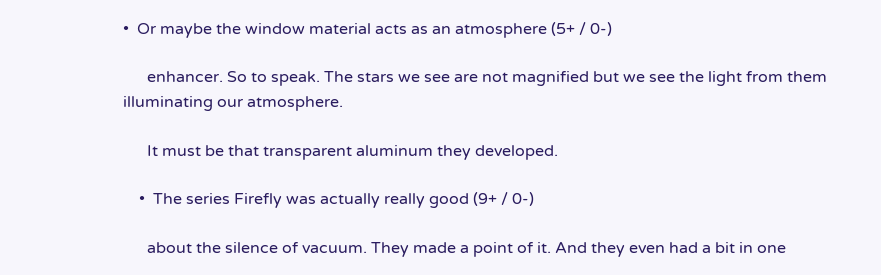•  Or maybe the window material acts as an atmosphere (5+ / 0-)

      enhancer. So to speak. The stars we see are not magnified but we see the light from them illuminating our atmosphere.

      It must be that transparent aluminum they developed.

    •  The series Firefly was actually really good (9+ / 0-)

      about the silence of vacuum. They made a point of it. And they even had a bit in one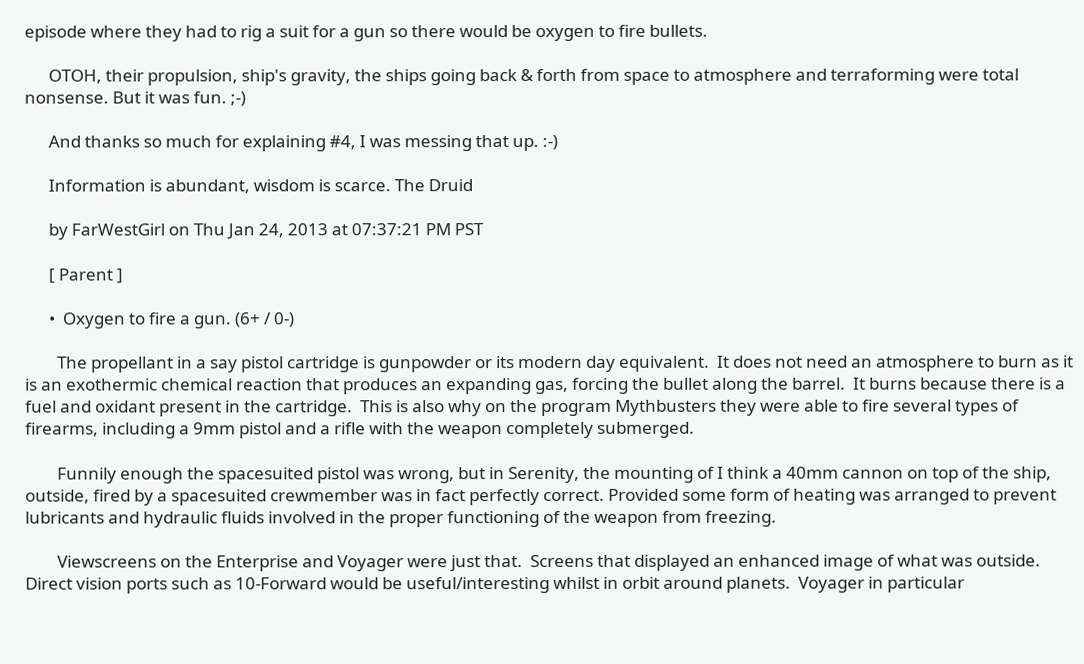episode where they had to rig a suit for a gun so there would be oxygen to fire bullets.

      OTOH, their propulsion, ship's gravity, the ships going back & forth from space to atmosphere and terraforming were total nonsense. But it was fun. ;-)

      And thanks so much for explaining #4, I was messing that up. :-)

      Information is abundant, wisdom is scarce. The Druid

      by FarWestGirl on Thu Jan 24, 2013 at 07:37:21 PM PST

      [ Parent ]

      •  Oxygen to fire a gun. (6+ / 0-)

        The propellant in a say pistol cartridge is gunpowder or its modern day equivalent.  It does not need an atmosphere to burn as it is an exothermic chemical reaction that produces an expanding gas, forcing the bullet along the barrel.  It burns because there is a fuel and oxidant present in the cartridge.  This is also why on the program Mythbusters they were able to fire several types of firearms, including a 9mm pistol and a rifle with the weapon completely submerged.

        Funnily enough the spacesuited pistol was wrong, but in Serenity, the mounting of I think a 40mm cannon on top of the ship, outside, fired by a spacesuited crewmember was in fact perfectly correct. Provided some form of heating was arranged to prevent lubricants and hydraulic fluids involved in the proper functioning of the weapon from freezing.

        Viewscreens on the Enterprise and Voyager were just that.  Screens that displayed an enhanced image of what was outside.  Direct vision ports such as 10-Forward would be useful/interesting whilst in orbit around planets.  Voyager in particular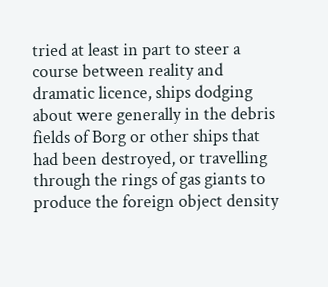tried at least in part to steer a course between reality and dramatic licence, ships dodging about were generally in the debris fields of Borg or other ships that had been destroyed, or travelling through the rings of gas giants to produce the foreign object density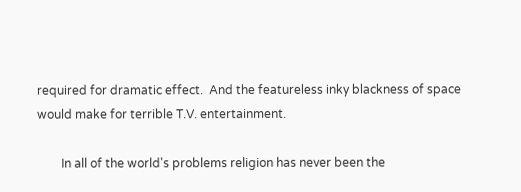required for dramatic effect.  And the featureless inky blackness of space would make for terrible T.V. entertainment.

        In all of the world's problems religion has never been the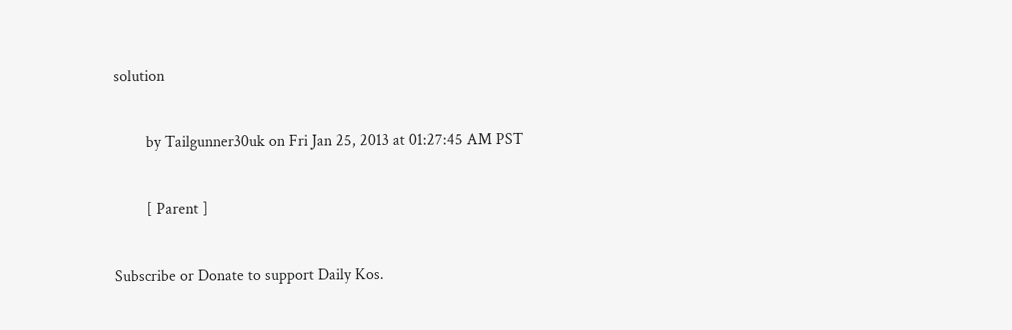solution

        by Tailgunner30uk on Fri Jan 25, 2013 at 01:27:45 AM PST

        [ Parent ]

Subscribe or Donate to support Daily Kos.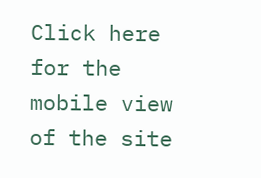Click here for the mobile view of the site